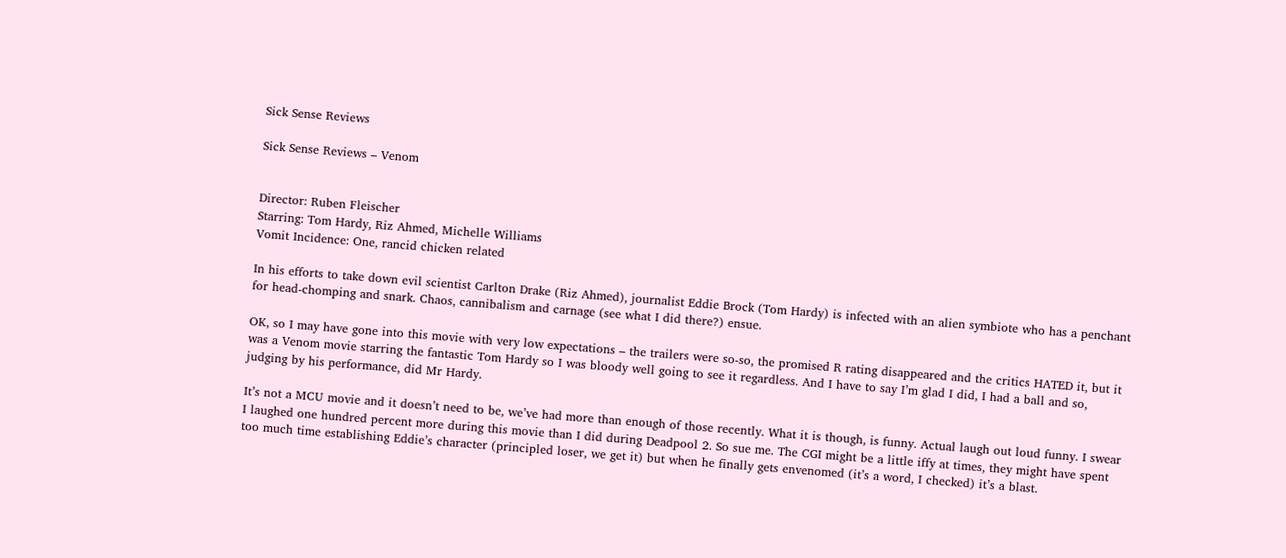Sick Sense Reviews

Sick Sense Reviews – Venom


Director: Ruben Fleischer
Starring: Tom Hardy, Riz Ahmed, Michelle Williams
Vomit Incidence: One, rancid chicken related

In his efforts to take down evil scientist Carlton Drake (Riz Ahmed), journalist Eddie Brock (Tom Hardy) is infected with an alien symbiote who has a penchant for head-chomping and snark. Chaos, cannibalism and carnage (see what I did there?) ensue.

OK, so I may have gone into this movie with very low expectations – the trailers were so-so, the promised R rating disappeared and the critics HATED it, but it was a Venom movie starring the fantastic Tom Hardy so I was bloody well going to see it regardless. And I have to say I’m glad I did, I had a ball and so, judging by his performance, did Mr Hardy.

It’s not a MCU movie and it doesn’t need to be, we’ve had more than enough of those recently. What it is though, is funny. Actual laugh out loud funny. I swear I laughed one hundred percent more during this movie than I did during Deadpool 2. So sue me. The CGI might be a little iffy at times, they might have spent too much time establishing Eddie’s character (principled loser, we get it) but when he finally gets envenomed (it’s a word, I checked) it’s a blast.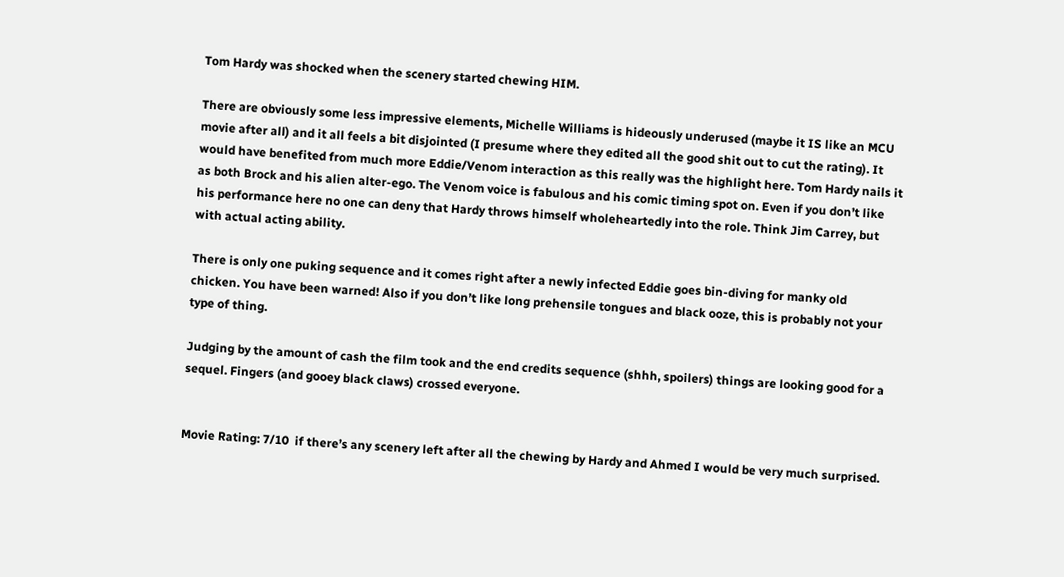Tom Hardy was shocked when the scenery started chewing HIM.

There are obviously some less impressive elements, Michelle Williams is hideously underused (maybe it IS like an MCU movie after all) and it all feels a bit disjointed (I presume where they edited all the good shit out to cut the rating). It would have benefited from much more Eddie/Venom interaction as this really was the highlight here. Tom Hardy nails it as both Brock and his alien alter-ego. The Venom voice is fabulous and his comic timing spot on. Even if you don’t like his performance here no one can deny that Hardy throws himself wholeheartedly into the role. Think Jim Carrey, but with actual acting ability.

There is only one puking sequence and it comes right after a newly infected Eddie goes bin-diving for manky old chicken. You have been warned! Also if you don’t like long prehensile tongues and black ooze, this is probably not your type of thing.

Judging by the amount of cash the film took and the end credits sequence (shhh, spoilers) things are looking good for a sequel. Fingers (and gooey black claws) crossed everyone.


Movie Rating: 7/10  if there’s any scenery left after all the chewing by Hardy and Ahmed I would be very much surprised.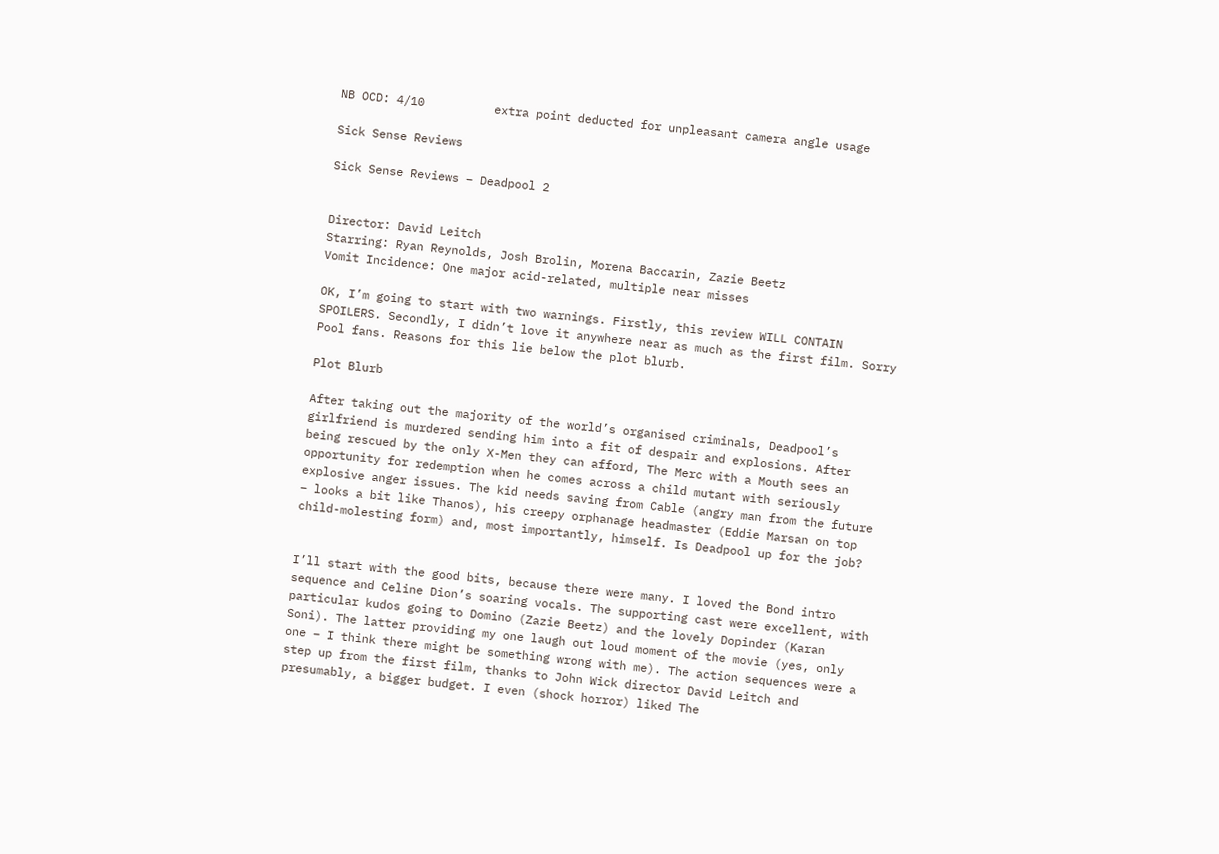NB OCD: 4/10          extra point deducted for unpleasant camera angle usage

Sick Sense Reviews

Sick Sense Reviews – Deadpool 2


Director: David Leitch
Starring: Ryan Reynolds, Josh Brolin, Morena Baccarin, Zazie Beetz
Vomit Incidence: One major acid-related, multiple near misses

OK, I’m going to start with two warnings. Firstly, this review WILL CONTAIN SPOILERS. Secondly, I didn’t love it anywhere near as much as the first film. Sorry Pool fans. Reasons for this lie below the plot blurb.

Plot Blurb

After taking out the majority of the world’s organised criminals, Deadpool’s girlfriend is murdered sending him into a fit of despair and explosions. After being rescued by the only X-Men they can afford, The Merc with a Mouth sees an opportunity for redemption when he comes across a child mutant with seriously explosive anger issues. The kid needs saving from Cable (angry man from the future – looks a bit like Thanos), his creepy orphanage headmaster (Eddie Marsan on top child-molesting form) and, most importantly, himself. Is Deadpool up for the job?


I’ll start with the good bits, because there were many. I loved the Bond intro sequence and Celine Dion’s soaring vocals. The supporting cast were excellent, with particular kudos going to Domino (Zazie Beetz) and the lovely Dopinder (Karan Soni). The latter providing my one laugh out loud moment of the movie (yes, only one – I think there might be something wrong with me). The action sequences were a step up from the first film, thanks to John Wick director David Leitch and presumably, a bigger budget. I even (shock horror) liked The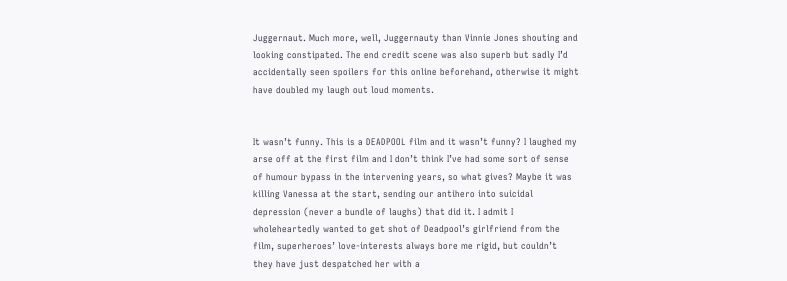Juggernaut. Much more, well, Juggernauty than Vinnie Jones shouting and looking constipated. The end credit scene was also superb but sadly I’d accidentally seen spoilers for this online beforehand, otherwise it might have doubled my laugh out loud moments.


It wasn’t funny. This is a DEADPOOL film and it wasn’t funny? I laughed my arse off at the first film and I don’t think I’ve had some sort of sense of humour bypass in the intervening years, so what gives? Maybe it was killing Vanessa at the start, sending our antihero into suicidal depression (never a bundle of laughs) that did it. I admit I wholeheartedly wanted to get shot of Deadpool’s girlfriend from the film, superheroes’ love-interests always bore me rigid, but couldn’t they have just despatched her with a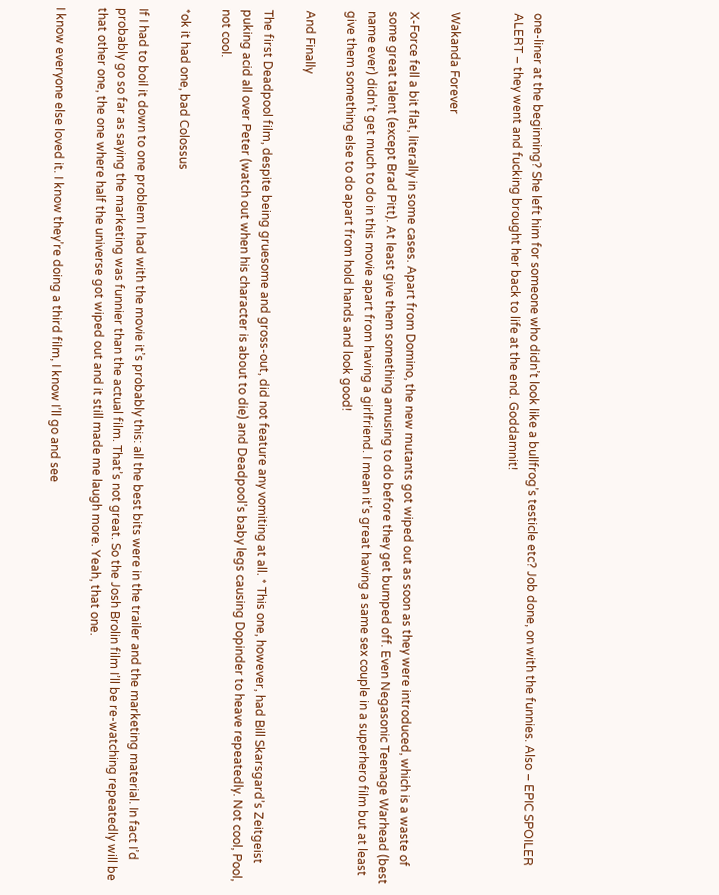one-liner at the beginning? She left him for someone who didn’t look like a bullfrog’s testicle etc? Job done, on with the funnies. Also – EPIC SPOILER ALERT – they went and fucking brought her back to life at the end. Goddamnit!


Wakanda Forever

X-Force fell a bit flat, literally in some cases. Apart from Domino, the new mutants got wiped out as soon as they were introduced, which is a waste of some great talent (except Brad Pitt). At least give them something amusing to do before they get bumped off. Even Negasonic Teenage Warhead (best name ever) didn’t get much to do in this movie apart from having a girlfriend. I mean it’s great having a same sex couple in a superhero film but at least give them something else to do apart from hold hands and look good!

And Finally

The first Deadpool film, despite being gruesome and gross-out, did not feature any vomiting at all. * This one, however, had Bill Skarsgard’s Zeitgeist puking acid all over Peter (watch out when his character is about to die) and Deadpool’s baby legs causing Dopinder to heave repeatedly. Not cool, Pool, not cool.

*ok it had one, bad Colossus

If I had to boil it down to one problem I had with the movie it’s probably this: all the best bits were in the trailer and the marketing material. In fact I’d probably go so far as saying the marketing was funnier than the actual film. That’s not great. So the Josh Brolin film I’ll be re-watching repeatedly will be that other one, the one where half the universe got wiped out and it still made me laugh more. Yeah, that one.

I know everyone else loved it. I know they’re doing a third film, I know I’ll go and see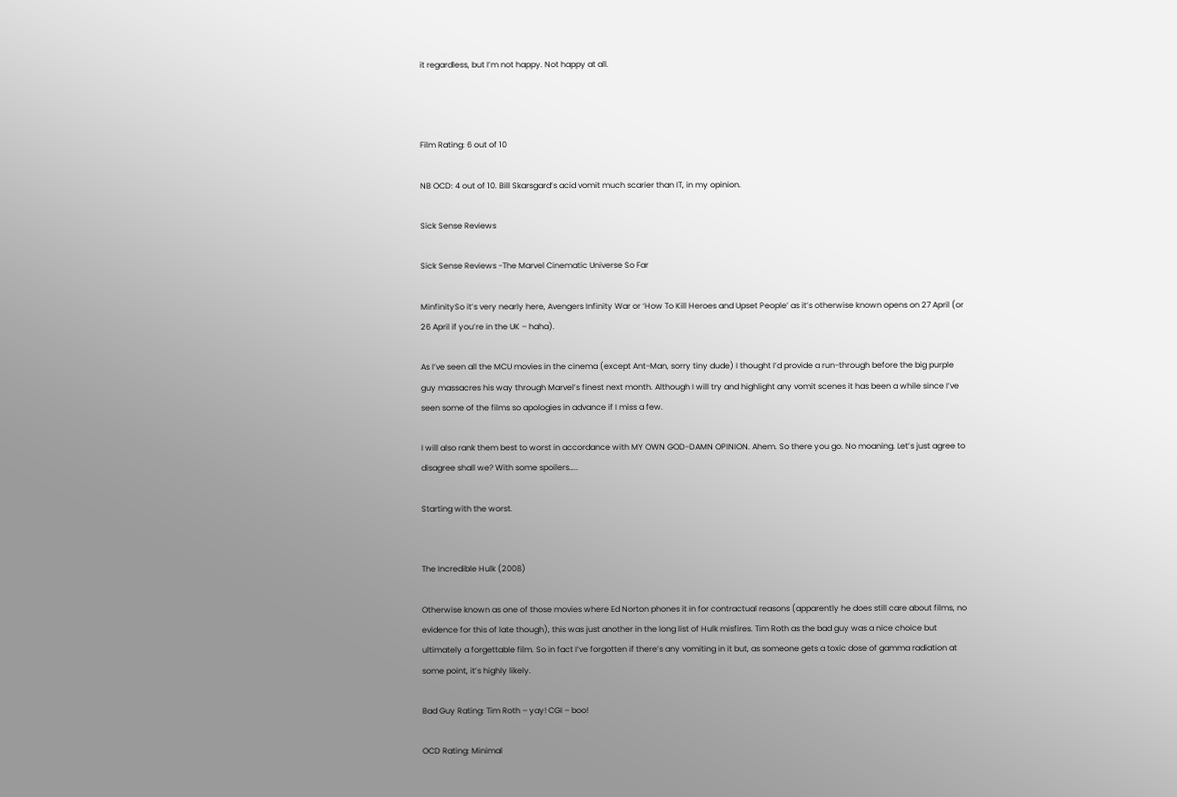it regardless, but I’m not happy. Not happy at all.



Film Rating: 6 out of 10

NB OCD: 4 out of 10. Bill Skarsgard’s acid vomit much scarier than IT, in my opinion.

Sick Sense Reviews

Sick Sense Reviews -The Marvel Cinematic Universe So Far

MinfinitySo it’s very nearly here, Avengers Infinity War or ‘How To Kill Heroes and Upset People’ as it’s otherwise known opens on 27 April (or 26 April if you’re in the UK – haha).

As I’ve seen all the MCU movies in the cinema (except Ant-Man, sorry tiny dude) I thought I’d provide a run-through before the big purple guy massacres his way through Marvel’s finest next month. Although I will try and highlight any vomit scenes it has been a while since I’ve seen some of the films so apologies in advance if I miss a few.

I will also rank them best to worst in accordance with MY OWN GOD-DAMN OPINION. Ahem. So there you go. No moaning. Let’s just agree to disagree shall we? With some spoilers…..

Starting with the worst.


The Incredible Hulk (2008)

Otherwise known as one of those movies where Ed Norton phones it in for contractual reasons (apparently he does still care about films, no evidence for this of late though), this was just another in the long list of Hulk misfires. Tim Roth as the bad guy was a nice choice but ultimately a forgettable film. So in fact I’ve forgotten if there’s any vomiting in it but, as someone gets a toxic dose of gamma radiation at some point, it’s highly likely.

Bad Guy Rating: Tim Roth – yay! CGI – boo!

OCD Rating: Minimal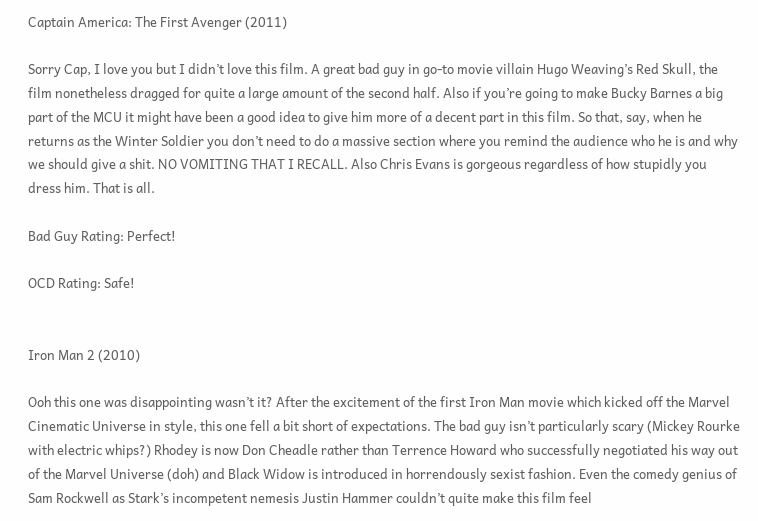Captain America: The First Avenger (2011)

Sorry Cap, I love you but I didn’t love this film. A great bad guy in go-to movie villain Hugo Weaving’s Red Skull, the film nonetheless dragged for quite a large amount of the second half. Also if you’re going to make Bucky Barnes a big part of the MCU it might have been a good idea to give him more of a decent part in this film. So that, say, when he returns as the Winter Soldier you don’t need to do a massive section where you remind the audience who he is and why we should give a shit. NO VOMITING THAT I RECALL. Also Chris Evans is gorgeous regardless of how stupidly you dress him. That is all.

Bad Guy Rating: Perfect!

OCD Rating: Safe!


Iron Man 2 (2010)

Ooh this one was disappointing wasn’t it? After the excitement of the first Iron Man movie which kicked off the Marvel Cinematic Universe in style, this one fell a bit short of expectations. The bad guy isn’t particularly scary (Mickey Rourke with electric whips?) Rhodey is now Don Cheadle rather than Terrence Howard who successfully negotiated his way out of the Marvel Universe (doh) and Black Widow is introduced in horrendously sexist fashion. Even the comedy genius of Sam Rockwell as Stark’s incompetent nemesis Justin Hammer couldn’t quite make this film feel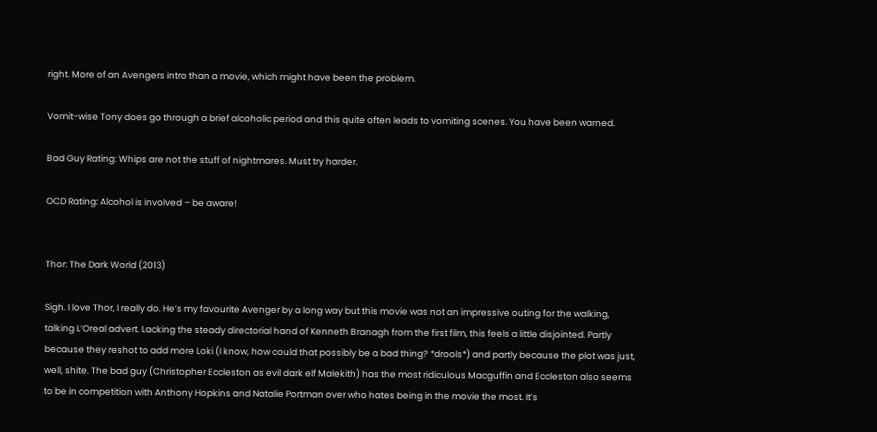right. More of an Avengers intro than a movie, which might have been the problem.

Vomit-wise Tony does go through a brief alcoholic period and this quite often leads to vomiting scenes. You have been warned.

Bad Guy Rating: Whips are not the stuff of nightmares. Must try harder.

OCD Rating: Alcohol is involved – be aware!


Thor: The Dark World (2013)

Sigh. I love Thor, I really do. He’s my favourite Avenger by a long way but this movie was not an impressive outing for the walking, talking L’Oreal advert. Lacking the steady directorial hand of Kenneth Branagh from the first film, this feels a little disjointed. Partly because they reshot to add more Loki (I know, how could that possibly be a bad thing? *drools*) and partly because the plot was just, well, shite. The bad guy (Christopher Eccleston as evil dark elf Malekith) has the most ridiculous Macguffin and Eccleston also seems to be in competition with Anthony Hopkins and Natalie Portman over who hates being in the movie the most. It’s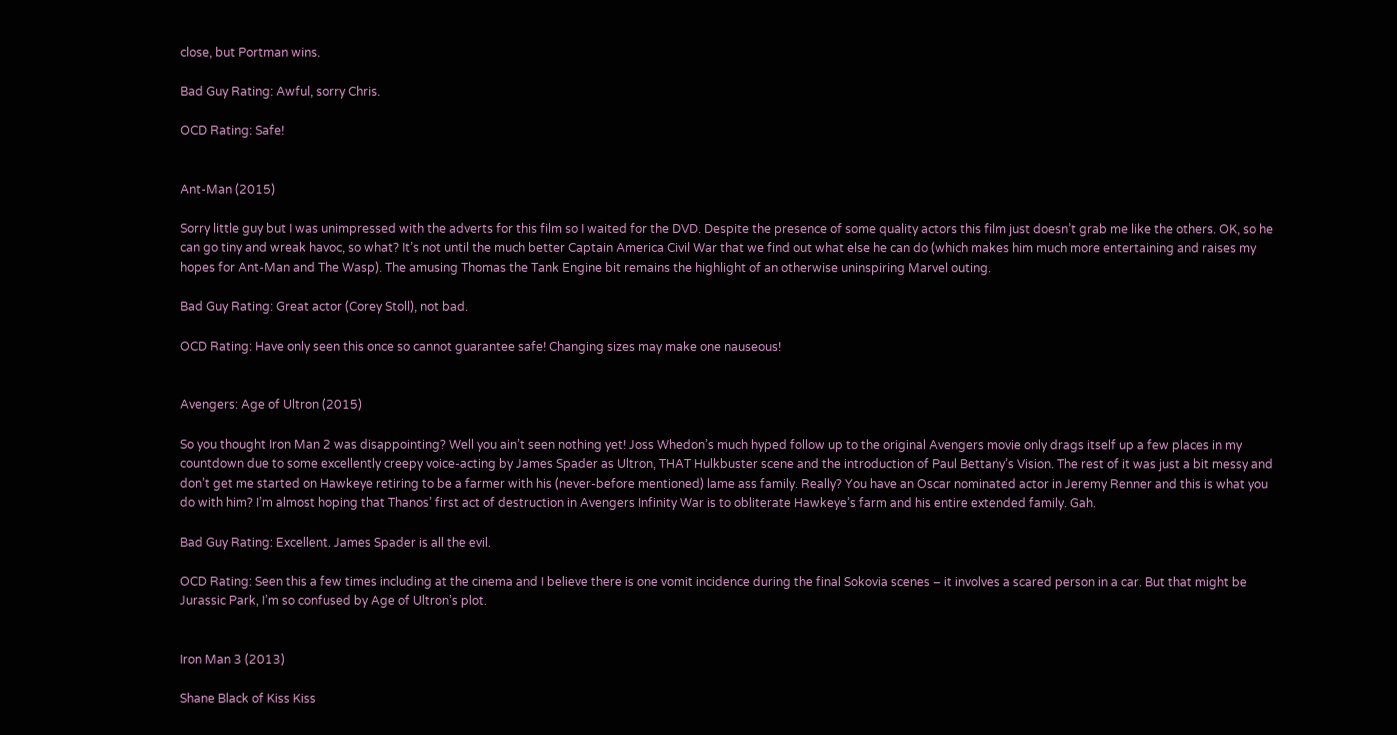close, but Portman wins.

Bad Guy Rating: Awful, sorry Chris.

OCD Rating: Safe!


Ant-Man (2015)

Sorry little guy but I was unimpressed with the adverts for this film so I waited for the DVD. Despite the presence of some quality actors this film just doesn’t grab me like the others. OK, so he can go tiny and wreak havoc, so what? It’s not until the much better Captain America Civil War that we find out what else he can do (which makes him much more entertaining and raises my hopes for Ant-Man and The Wasp). The amusing Thomas the Tank Engine bit remains the highlight of an otherwise uninspiring Marvel outing.

Bad Guy Rating: Great actor (Corey Stoll), not bad.

OCD Rating: Have only seen this once so cannot guarantee safe! Changing sizes may make one nauseous!


Avengers: Age of Ultron (2015)

So you thought Iron Man 2 was disappointing? Well you ain’t seen nothing yet! Joss Whedon’s much hyped follow up to the original Avengers movie only drags itself up a few places in my countdown due to some excellently creepy voice-acting by James Spader as Ultron, THAT Hulkbuster scene and the introduction of Paul Bettany’s Vision. The rest of it was just a bit messy and don’t get me started on Hawkeye retiring to be a farmer with his (never-before mentioned) lame ass family. Really? You have an Oscar nominated actor in Jeremy Renner and this is what you do with him? I’m almost hoping that Thanos’ first act of destruction in Avengers Infinity War is to obliterate Hawkeye’s farm and his entire extended family. Gah.

Bad Guy Rating: Excellent. James Spader is all the evil.

OCD Rating: Seen this a few times including at the cinema and I believe there is one vomit incidence during the final Sokovia scenes – it involves a scared person in a car. But that might be Jurassic Park, I’m so confused by Age of Ultron’s plot.


Iron Man 3 (2013)

Shane Black of Kiss Kiss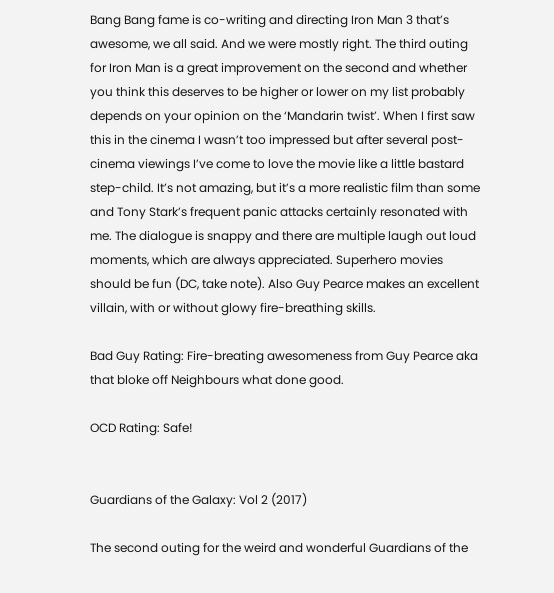Bang Bang fame is co-writing and directing Iron Man 3 that’s awesome, we all said. And we were mostly right. The third outing for Iron Man is a great improvement on the second and whether you think this deserves to be higher or lower on my list probably depends on your opinion on the ‘Mandarin twist’. When I first saw this in the cinema I wasn’t too impressed but after several post-cinema viewings I’ve come to love the movie like a little bastard step-child. It’s not amazing, but it’s a more realistic film than some and Tony Stark’s frequent panic attacks certainly resonated with me. The dialogue is snappy and there are multiple laugh out loud moments, which are always appreciated. Superhero movies should be fun (DC, take note). Also Guy Pearce makes an excellent villain, with or without glowy fire-breathing skills.

Bad Guy Rating: Fire-breating awesomeness from Guy Pearce aka that bloke off Neighbours what done good.

OCD Rating: Safe!


Guardians of the Galaxy: Vol 2 (2017)

The second outing for the weird and wonderful Guardians of the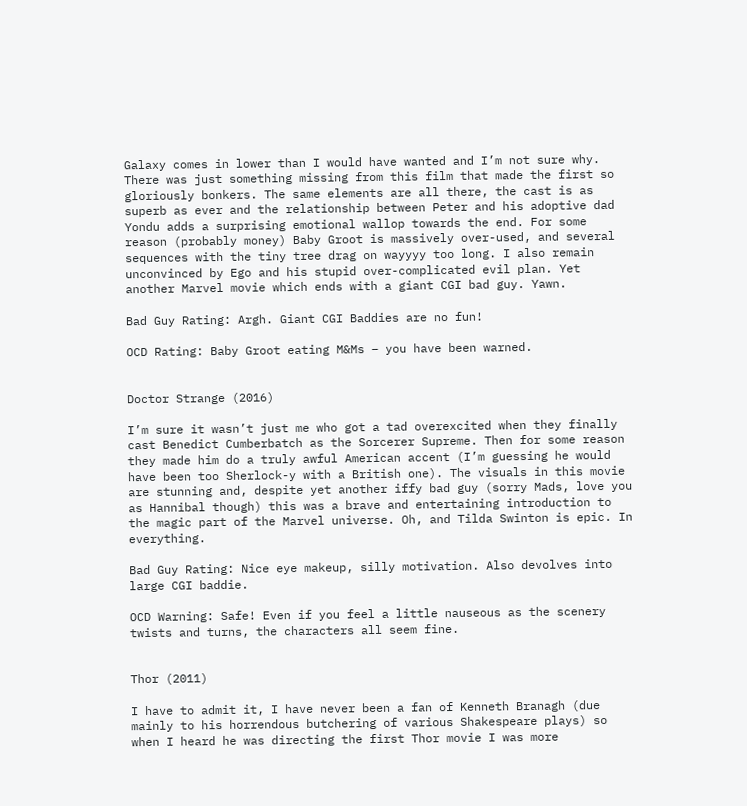Galaxy comes in lower than I would have wanted and I’m not sure why. There was just something missing from this film that made the first so gloriously bonkers. The same elements are all there, the cast is as superb as ever and the relationship between Peter and his adoptive dad Yondu adds a surprising emotional wallop towards the end. For some reason (probably money) Baby Groot is massively over-used, and several sequences with the tiny tree drag on wayyyy too long. I also remain unconvinced by Ego and his stupid over-complicated evil plan. Yet another Marvel movie which ends with a giant CGI bad guy. Yawn.

Bad Guy Rating: Argh. Giant CGI Baddies are no fun!

OCD Rating: Baby Groot eating M&Ms – you have been warned.


Doctor Strange (2016)

I’m sure it wasn’t just me who got a tad overexcited when they finally cast Benedict Cumberbatch as the Sorcerer Supreme. Then for some reason they made him do a truly awful American accent (I’m guessing he would have been too Sherlock-y with a British one). The visuals in this movie are stunning and, despite yet another iffy bad guy (sorry Mads, love you as Hannibal though) this was a brave and entertaining introduction to the magic part of the Marvel universe. Oh, and Tilda Swinton is epic. In everything.

Bad Guy Rating: Nice eye makeup, silly motivation. Also devolves into large CGI baddie.

OCD Warning: Safe! Even if you feel a little nauseous as the scenery twists and turns, the characters all seem fine.


Thor (2011)

I have to admit it, I have never been a fan of Kenneth Branagh (due mainly to his horrendous butchering of various Shakespeare plays) so when I heard he was directing the first Thor movie I was more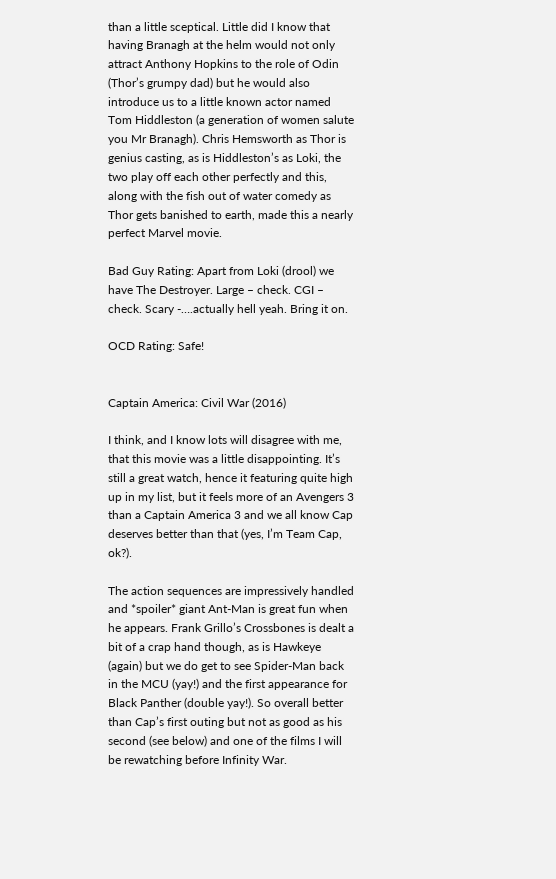than a little sceptical. Little did I know that having Branagh at the helm would not only attract Anthony Hopkins to the role of Odin (Thor’s grumpy dad) but he would also introduce us to a little known actor named Tom Hiddleston (a generation of women salute you Mr Branagh). Chris Hemsworth as Thor is genius casting, as is Hiddleston’s as Loki, the two play off each other perfectly and this, along with the fish out of water comedy as Thor gets banished to earth, made this a nearly perfect Marvel movie.

Bad Guy Rating: Apart from Loki (drool) we have The Destroyer. Large – check. CGI – check. Scary -….actually hell yeah. Bring it on.

OCD Rating: Safe!


Captain America: Civil War (2016)

I think, and I know lots will disagree with me, that this movie was a little disappointing. It’s still a great watch, hence it featuring quite high up in my list, but it feels more of an Avengers 3 than a Captain America 3 and we all know Cap deserves better than that (yes, I’m Team Cap, ok?).

The action sequences are impressively handled and *spoiler* giant Ant-Man is great fun when he appears. Frank Grillo’s Crossbones is dealt a bit of a crap hand though, as is Hawkeye (again) but we do get to see Spider-Man back in the MCU (yay!) and the first appearance for Black Panther (double yay!). So overall better than Cap’s first outing but not as good as his second (see below) and one of the films I will be rewatching before Infinity War.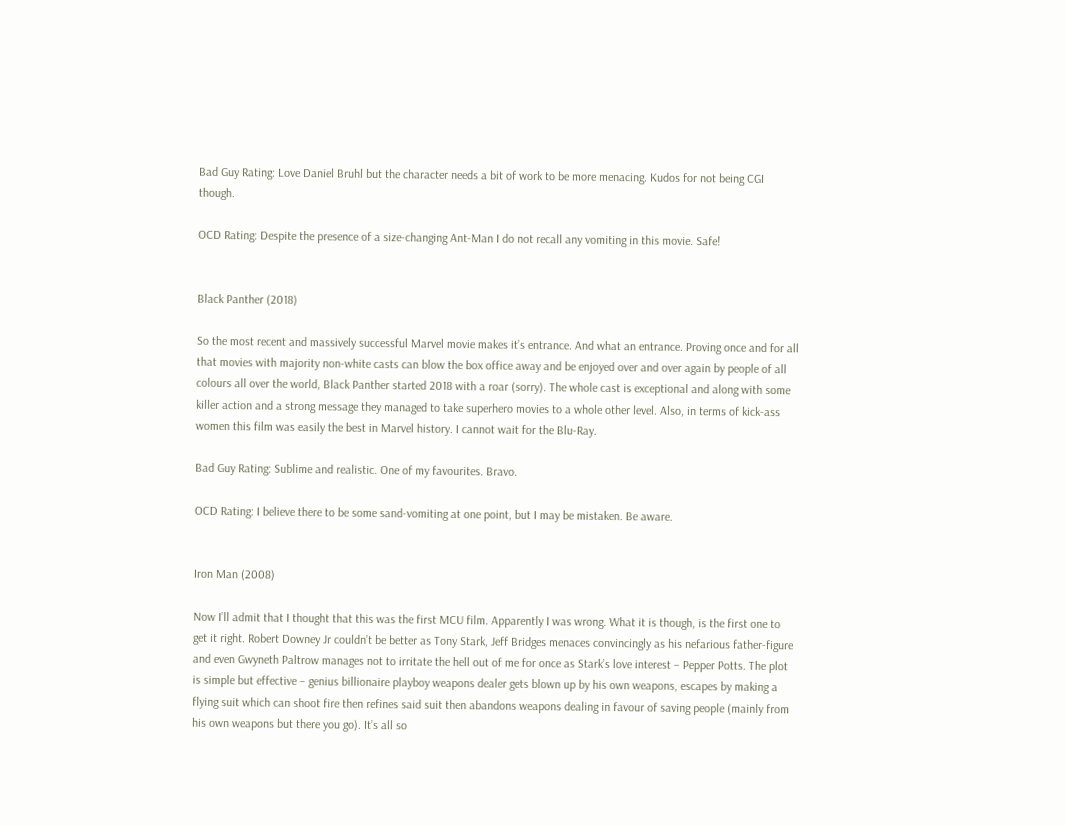Bad Guy Rating: Love Daniel Bruhl but the character needs a bit of work to be more menacing. Kudos for not being CGI though.

OCD Rating: Despite the presence of a size-changing Ant-Man I do not recall any vomiting in this movie. Safe!


Black Panther (2018)

So the most recent and massively successful Marvel movie makes it’s entrance. And what an entrance. Proving once and for all that movies with majority non-white casts can blow the box office away and be enjoyed over and over again by people of all colours all over the world, Black Panther started 2018 with a roar (sorry). The whole cast is exceptional and along with some killer action and a strong message they managed to take superhero movies to a whole other level. Also, in terms of kick-ass women this film was easily the best in Marvel history. I cannot wait for the Blu-Ray.

Bad Guy Rating: Sublime and realistic. One of my favourites. Bravo.

OCD Rating: I believe there to be some sand-vomiting at one point, but I may be mistaken. Be aware.


Iron Man (2008)

Now I’ll admit that I thought that this was the first MCU film. Apparently I was wrong. What it is though, is the first one to get it right. Robert Downey Jr couldn’t be better as Tony Stark, Jeff Bridges menaces convincingly as his nefarious father-figure and even Gwyneth Paltrow manages not to irritate the hell out of me for once as Stark’s love interest – Pepper Potts. The plot is simple but effective – genius billionaire playboy weapons dealer gets blown up by his own weapons, escapes by making a flying suit which can shoot fire then refines said suit then abandons weapons dealing in favour of saving people (mainly from his own weapons but there you go). It’s all so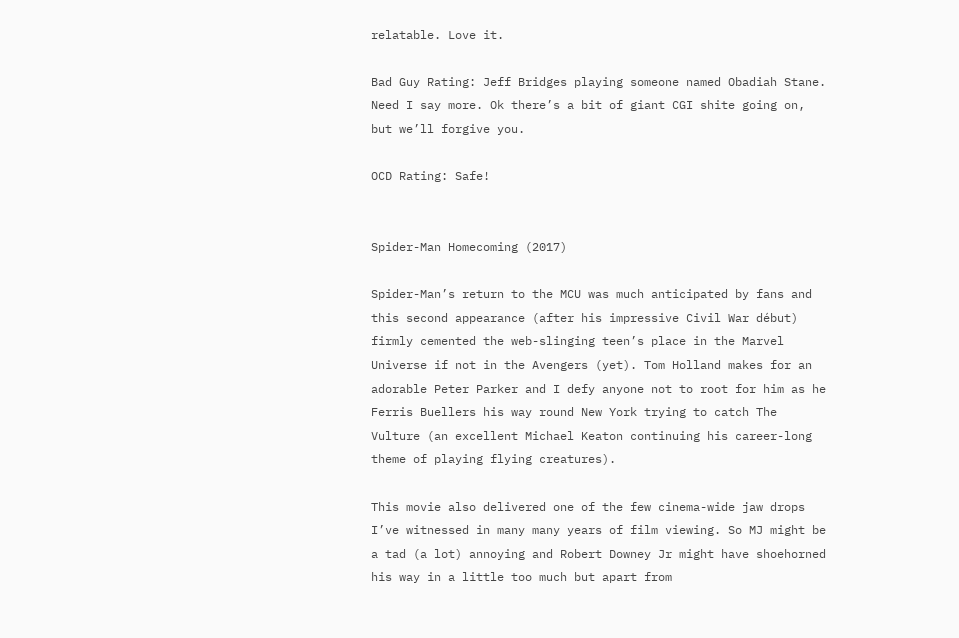relatable. Love it.

Bad Guy Rating: Jeff Bridges playing someone named Obadiah Stane. Need I say more. Ok there’s a bit of giant CGI shite going on, but we’ll forgive you.

OCD Rating: Safe!


Spider-Man Homecoming (2017)

Spider-Man’s return to the MCU was much anticipated by fans and this second appearance (after his impressive Civil War début) firmly cemented the web-slinging teen’s place in the Marvel Universe if not in the Avengers (yet). Tom Holland makes for an adorable Peter Parker and I defy anyone not to root for him as he Ferris Buellers his way round New York trying to catch The Vulture (an excellent Michael Keaton continuing his career-long theme of playing flying creatures).

This movie also delivered one of the few cinema-wide jaw drops I’ve witnessed in many many years of film viewing. So MJ might be a tad (a lot) annoying and Robert Downey Jr might have shoehorned his way in a little too much but apart from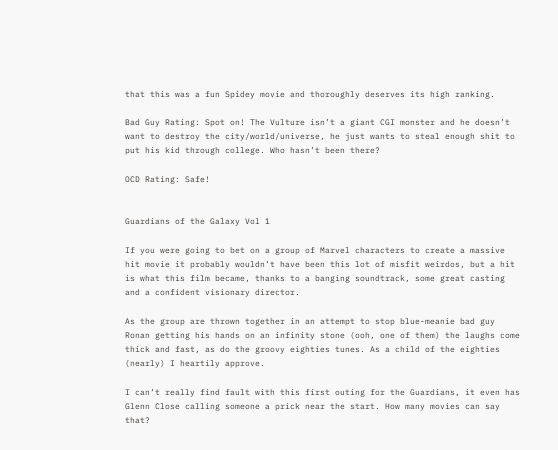that this was a fun Spidey movie and thoroughly deserves its high ranking.

Bad Guy Rating: Spot on! The Vulture isn’t a giant CGI monster and he doesn’t want to destroy the city/world/universe, he just wants to steal enough shit to put his kid through college. Who hasn’t been there?

OCD Rating: Safe!


Guardians of the Galaxy Vol 1

If you were going to bet on a group of Marvel characters to create a massive hit movie it probably wouldn’t have been this lot of misfit weirdos, but a hit is what this film became, thanks to a banging soundtrack, some great casting and a confident visionary director.

As the group are thrown together in an attempt to stop blue-meanie bad guy Ronan getting his hands on an infinity stone (ooh, one of them) the laughs come thick and fast, as do the groovy eighties tunes. As a child of the eighties (nearly) I heartily approve.

I can’t really find fault with this first outing for the Guardians, it even has Glenn Close calling someone a prick near the start. How many movies can say that?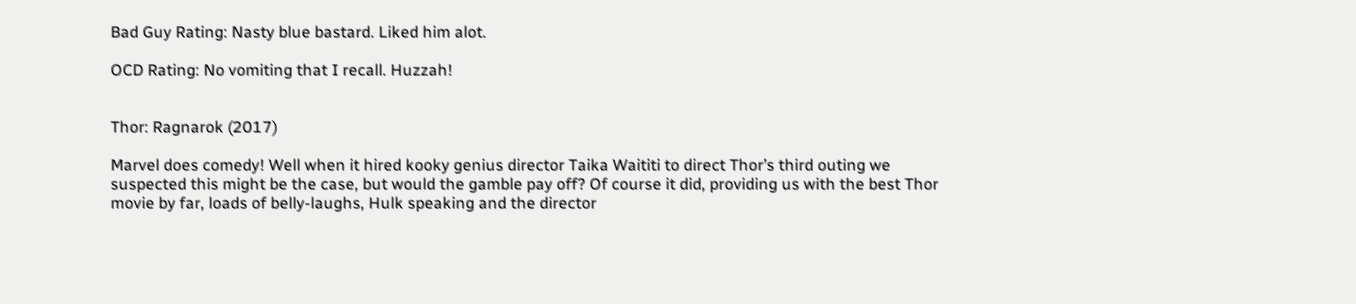Bad Guy Rating: Nasty blue bastard. Liked him alot.

OCD Rating: No vomiting that I recall. Huzzah!


Thor: Ragnarok (2017)

Marvel does comedy! Well when it hired kooky genius director Taika Waititi to direct Thor’s third outing we suspected this might be the case, but would the gamble pay off? Of course it did, providing us with the best Thor movie by far, loads of belly-laughs, Hulk speaking and the director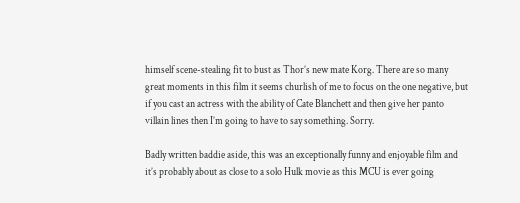himself scene-stealing fit to bust as Thor’s new mate Korg. There are so many great moments in this film it seems churlish of me to focus on the one negative, but if you cast an actress with the ability of Cate Blanchett and then give her panto villain lines then I’m going to have to say something. Sorry.

Badly written baddie aside, this was an exceptionally funny and enjoyable film and it’s probably about as close to a solo Hulk movie as this MCU is ever going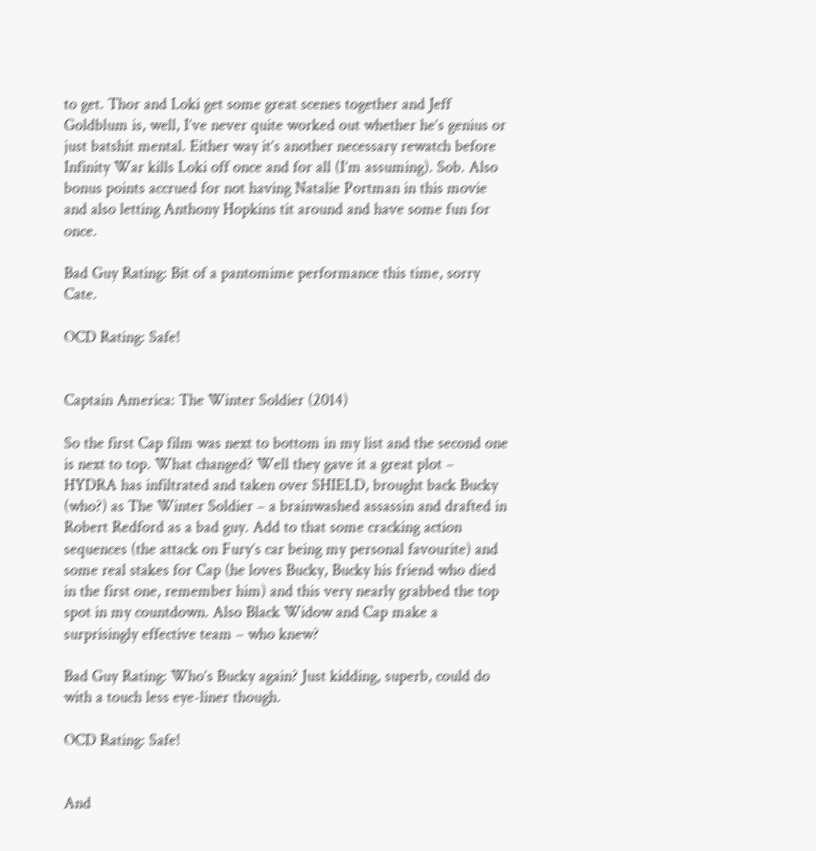to get. Thor and Loki get some great scenes together and Jeff Goldblum is, well, I’ve never quite worked out whether he’s genius or just batshit mental. Either way it’s another necessary rewatch before Infinity War kills Loki off once and for all (I’m assuming). Sob. Also bonus points accrued for not having Natalie Portman in this movie and also letting Anthony Hopkins tit around and have some fun for once.

Bad Guy Rating: Bit of a pantomime performance this time, sorry Cate.

OCD Rating: Safe!


Captain America: The Winter Soldier (2014)

So the first Cap film was next to bottom in my list and the second one is next to top. What changed? Well they gave it a great plot – HYDRA has infiltrated and taken over SHIELD, brought back Bucky (who?) as The Winter Soldier – a brainwashed assassin and drafted in Robert Redford as a bad guy. Add to that some cracking action sequences (the attack on Fury’s car being my personal favourite) and some real stakes for Cap (he loves Bucky, Bucky his friend who died in the first one, remember him) and this very nearly grabbed the top spot in my countdown. Also Black Widow and Cap make a surprisingly effective team – who knew?

Bad Guy Rating: Who’s Bucky again? Just kidding, superb, could do with a touch less eye-liner though.

OCD Rating: Safe!


And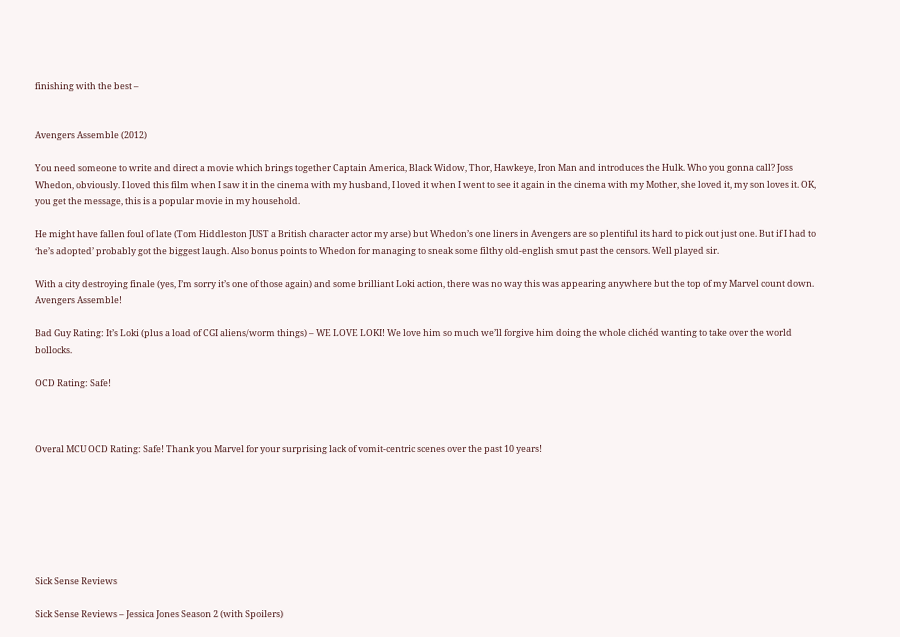finishing with the best –


Avengers Assemble (2012)

You need someone to write and direct a movie which brings together Captain America, Black Widow, Thor, Hawkeye, Iron Man and introduces the Hulk. Who you gonna call? Joss Whedon, obviously. I loved this film when I saw it in the cinema with my husband, I loved it when I went to see it again in the cinema with my Mother, she loved it, my son loves it. OK, you get the message, this is a popular movie in my household.

He might have fallen foul of late (Tom Hiddleston JUST a British character actor my arse) but Whedon’s one liners in Avengers are so plentiful its hard to pick out just one. But if I had to ‘he’s adopted’ probably got the biggest laugh. Also bonus points to Whedon for managing to sneak some filthy old-english smut past the censors. Well played sir.

With a city destroying finale (yes, I’m sorry it’s one of those again) and some brilliant Loki action, there was no way this was appearing anywhere but the top of my Marvel count down. Avengers Assemble!

Bad Guy Rating: It’s Loki (plus a load of CGI aliens/worm things) – WE LOVE LOKI! We love him so much we’ll forgive him doing the whole clichéd wanting to take over the world bollocks.

OCD Rating: Safe!



Overal MCU OCD Rating: Safe! Thank you Marvel for your surprising lack of vomit-centric scenes over the past 10 years!







Sick Sense Reviews

Sick Sense Reviews – Jessica Jones Season 2 (with Spoilers)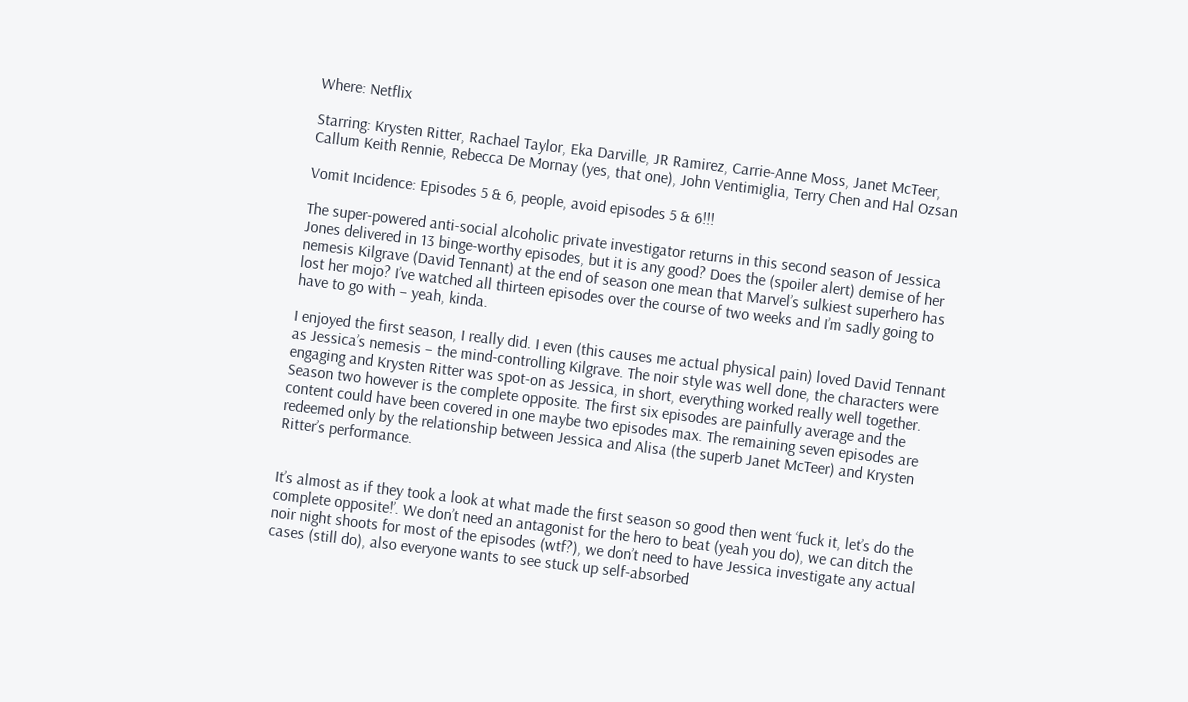Where: Netflix

Starring: Krysten Ritter, Rachael Taylor, Eka Darville, JR Ramirez, Carrie-Anne Moss, Janet McTeer, Callum Keith Rennie, Rebecca De Mornay (yes, that one), John Ventimiglia, Terry Chen and Hal Ozsan

Vomit Incidence: Episodes 5 & 6, people, avoid episodes 5 & 6!!!

The super-powered anti-social alcoholic private investigator returns in this second season of Jessica Jones delivered in 13 binge-worthy episodes, but it is any good? Does the (spoiler alert) demise of her nemesis Kilgrave (David Tennant) at the end of season one mean that Marvel’s sulkiest superhero has lost her mojo? I’ve watched all thirteen episodes over the course of two weeks and I’m sadly going to have to go with – yeah, kinda.

I enjoyed the first season, I really did. I even (this causes me actual physical pain) loved David Tennant as Jessica’s nemesis – the mind-controlling Kilgrave. The noir style was well done, the characters were engaging and Krysten Ritter was spot-on as Jessica, in short, everything worked really well together. Season two however is the complete opposite. The first six episodes are painfully average and the content could have been covered in one maybe two episodes max. The remaining seven episodes are redeemed only by the relationship between Jessica and Alisa (the superb Janet McTeer) and Krysten Ritter’s performance.


It’s almost as if they took a look at what made the first season so good then went ‘fuck it, let’s do the complete opposite!’. We don’t need an antagonist for the hero to beat (yeah you do), we can ditch the noir night shoots for most of the episodes (wtf?), we don’t need to have Jessica investigate any actual cases (still do), also everyone wants to see stuck up self-absorbed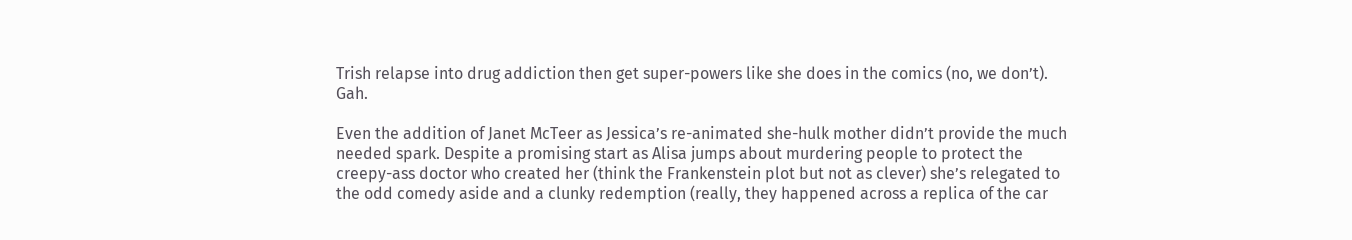Trish relapse into drug addiction then get super-powers like she does in the comics (no, we don’t). Gah.

Even the addition of Janet McTeer as Jessica’s re-animated she-hulk mother didn’t provide the much needed spark. Despite a promising start as Alisa jumps about murdering people to protect the creepy-ass doctor who created her (think the Frankenstein plot but not as clever) she’s relegated to the odd comedy aside and a clunky redemption (really, they happened across a replica of the car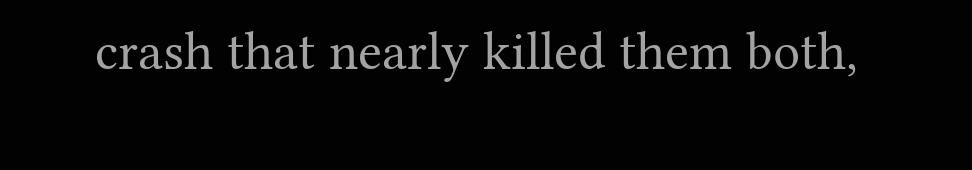crash that nearly killed them both,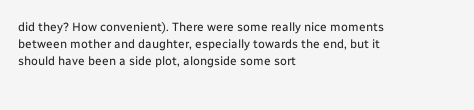did they? How convenient). There were some really nice moments between mother and daughter, especially towards the end, but it should have been a side plot, alongside some sort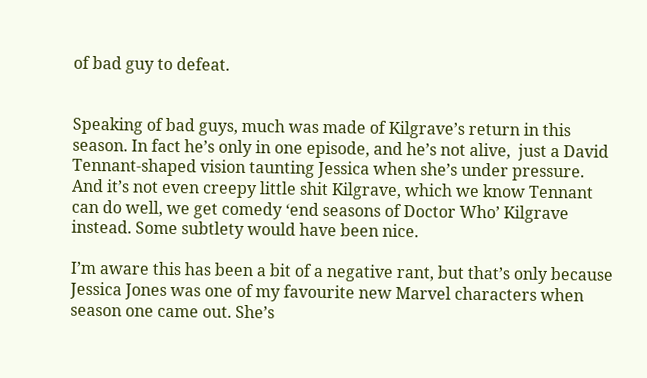of bad guy to defeat.


Speaking of bad guys, much was made of Kilgrave’s return in this season. In fact he’s only in one episode, and he’s not alive,  just a David Tennant-shaped vision taunting Jessica when she’s under pressure. And it’s not even creepy little shit Kilgrave, which we know Tennant can do well, we get comedy ‘end seasons of Doctor Who’ Kilgrave instead. Some subtlety would have been nice.

I’m aware this has been a bit of a negative rant, but that’s only because Jessica Jones was one of my favourite new Marvel characters when season one came out. She’s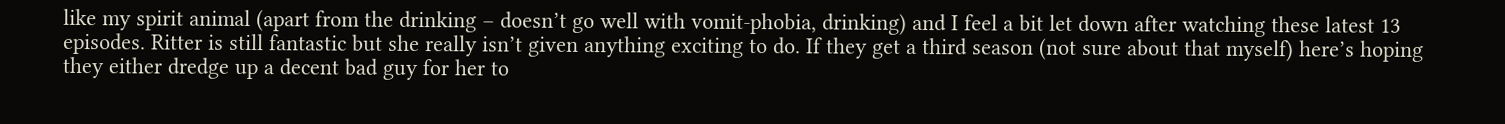like my spirit animal (apart from the drinking – doesn’t go well with vomit-phobia, drinking) and I feel a bit let down after watching these latest 13 episodes. Ritter is still fantastic but she really isn’t given anything exciting to do. If they get a third season (not sure about that myself) here’s hoping they either dredge up a decent bad guy for her to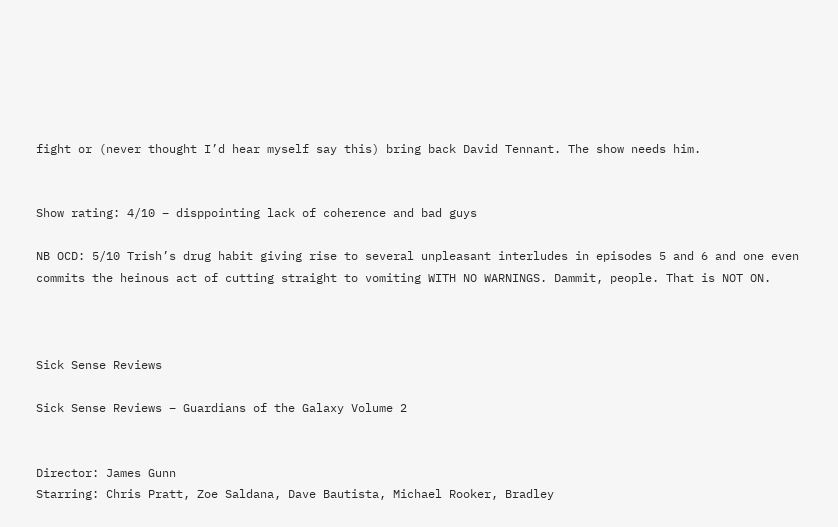fight or (never thought I’d hear myself say this) bring back David Tennant. The show needs him.


Show rating: 4/10 – disppointing lack of coherence and bad guys

NB OCD: 5/10 Trish’s drug habit giving rise to several unpleasant interludes in episodes 5 and 6 and one even commits the heinous act of cutting straight to vomiting WITH NO WARNINGS. Dammit, people. That is NOT ON.



Sick Sense Reviews

Sick Sense Reviews – Guardians of the Galaxy Volume 2


Director: James Gunn
Starring: Chris Pratt, Zoe Saldana, Dave Bautista, Michael Rooker, Bradley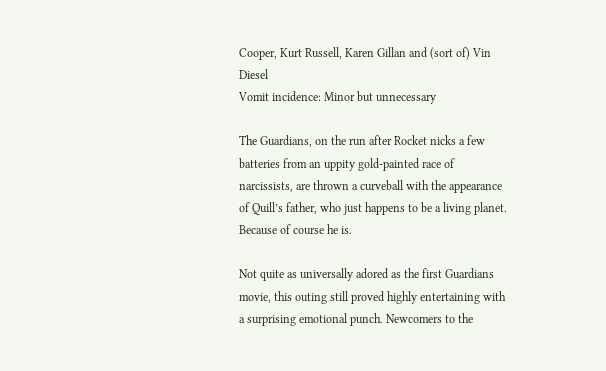Cooper, Kurt Russell, Karen Gillan and (sort of) Vin Diesel
Vomit incidence: Minor but unnecessary

The Guardians, on the run after Rocket nicks a few batteries from an uppity gold-painted race of narcissists, are thrown a curveball with the appearance of Quill’s father, who just happens to be a living planet. Because of course he is.

Not quite as universally adored as the first Guardians movie, this outing still proved highly entertaining with a surprising emotional punch. Newcomers to the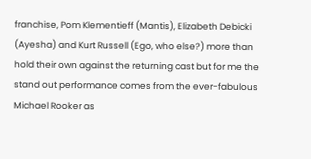franchise, Pom Klementieff (Mantis), Elizabeth Debicki (Ayesha) and Kurt Russell (Ego, who else?) more than hold their own against the returning cast but for me the stand out performance comes from the ever-fabulous Michael Rooker as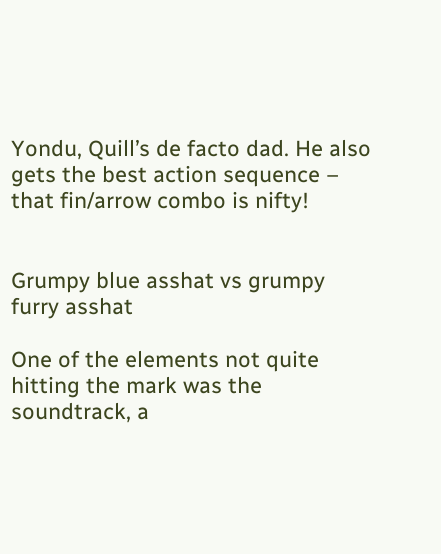Yondu, Quill’s de facto dad. He also gets the best action sequence – that fin/arrow combo is nifty!


Grumpy blue asshat vs grumpy furry asshat

One of the elements not quite hitting the mark was the soundtrack, a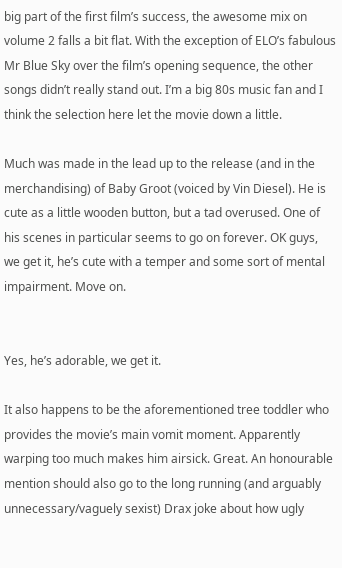big part of the first film’s success, the awesome mix on volume 2 falls a bit flat. With the exception of ELO’s fabulous Mr Blue Sky over the film’s opening sequence, the other songs didn’t really stand out. I’m a big 80s music fan and I think the selection here let the movie down a little.

Much was made in the lead up to the release (and in the merchandising) of Baby Groot (voiced by Vin Diesel). He is cute as a little wooden button, but a tad overused. One of his scenes in particular seems to go on forever. OK guys, we get it, he’s cute with a temper and some sort of mental impairment. Move on.


Yes, he’s adorable, we get it.

It also happens to be the aforementioned tree toddler who provides the movie’s main vomit moment. Apparently warping too much makes him airsick. Great. An honourable mention should also go to the long running (and arguably unnecessary/vaguely sexist) Drax joke about how ugly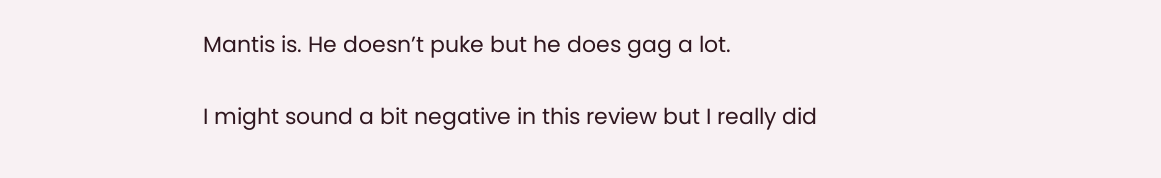Mantis is. He doesn’t puke but he does gag a lot.

I might sound a bit negative in this review but I really did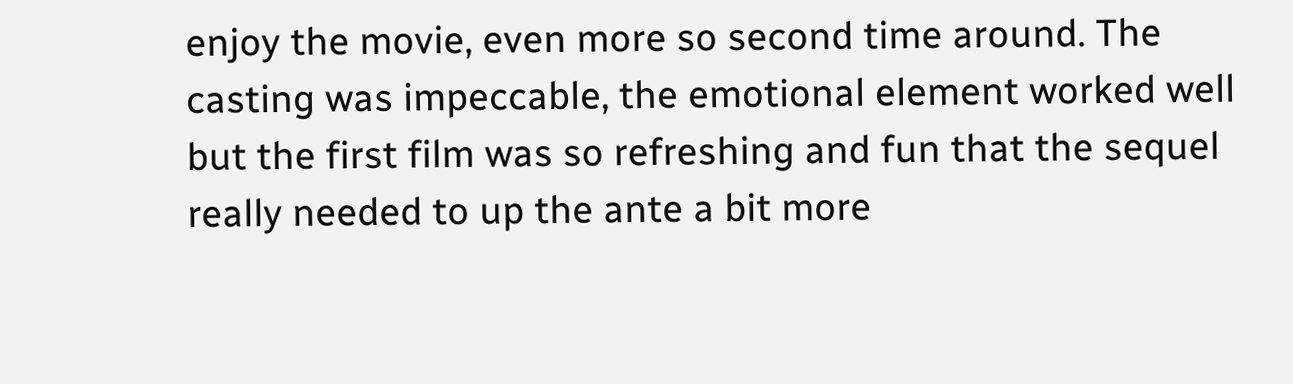enjoy the movie, even more so second time around. The casting was impeccable, the emotional element worked well but the first film was so refreshing and fun that the sequel really needed to up the ante a bit more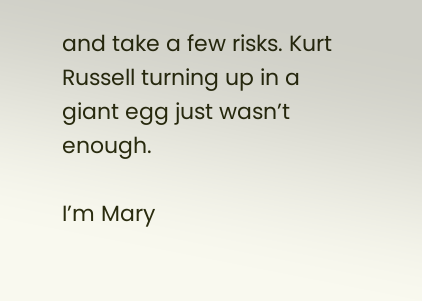and take a few risks. Kurt Russell turning up in a giant egg just wasn’t enough.

I’m Mary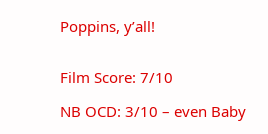Poppins, y’all!


Film Score: 7/10

NB OCD: 3/10 – even Baby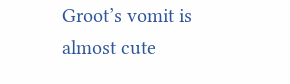Groot’s vomit is almost cute